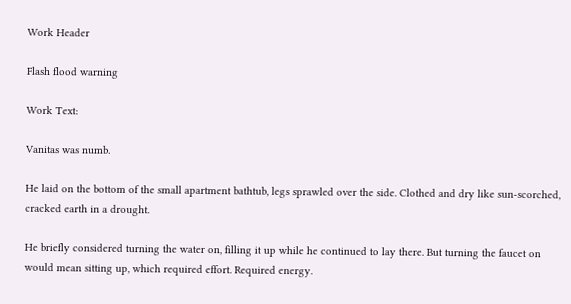Work Header

Flash flood warning

Work Text:

Vanitas was numb.

He laid on the bottom of the small apartment bathtub, legs sprawled over the side. Clothed and dry like sun-scorched, cracked earth in a drought.

He briefly considered turning the water on, filling it up while he continued to lay there. But turning the faucet on would mean sitting up, which required effort. Required energy.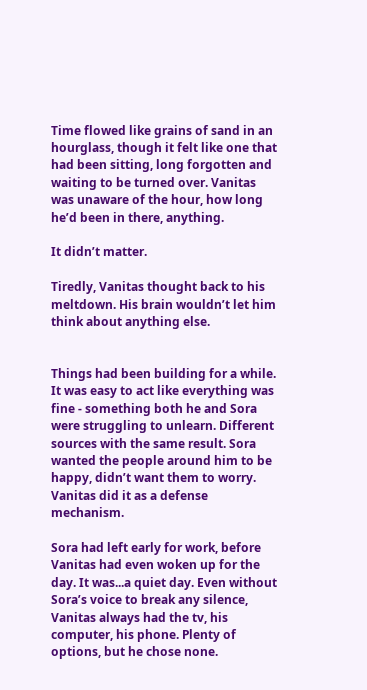Time flowed like grains of sand in an hourglass, though it felt like one that had been sitting, long forgotten and waiting to be turned over. Vanitas was unaware of the hour, how long he’d been in there, anything.

It didn’t matter.

Tiredly, Vanitas thought back to his meltdown. His brain wouldn’t let him think about anything else.


Things had been building for a while. It was easy to act like everything was fine - something both he and Sora were struggling to unlearn. Different sources with the same result. Sora wanted the people around him to be happy, didn’t want them to worry. Vanitas did it as a defense mechanism.

Sora had left early for work, before Vanitas had even woken up for the day. It was...a quiet day. Even without Sora’s voice to break any silence, Vanitas always had the tv, his computer, his phone. Plenty of options, but he chose none.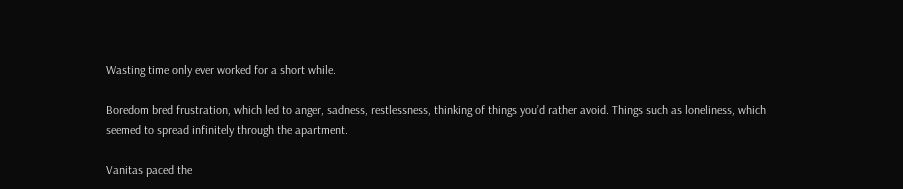Wasting time only ever worked for a short while.

Boredom bred frustration, which led to anger, sadness, restlessness, thinking of things you’d rather avoid. Things such as loneliness, which seemed to spread infinitely through the apartment.

Vanitas paced the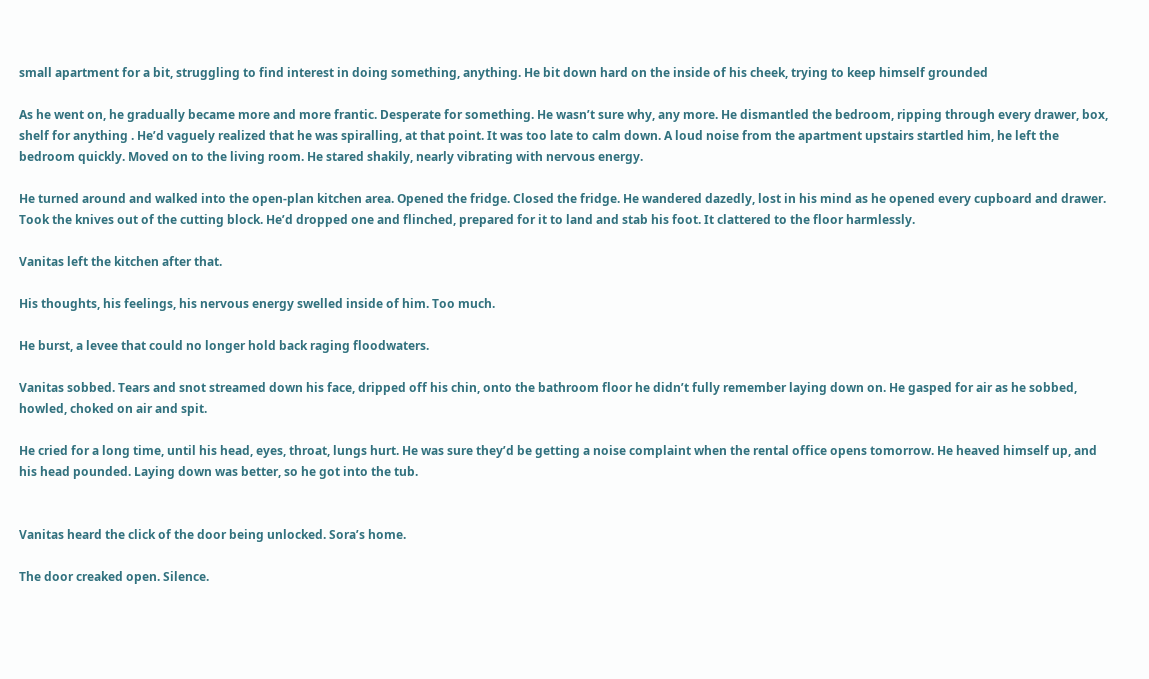small apartment for a bit, struggling to find interest in doing something, anything. He bit down hard on the inside of his cheek, trying to keep himself grounded

As he went on, he gradually became more and more frantic. Desperate for something. He wasn’t sure why, any more. He dismantled the bedroom, ripping through every drawer, box, shelf for anything . He’d vaguely realized that he was spiralling, at that point. It was too late to calm down. A loud noise from the apartment upstairs startled him, he left the bedroom quickly. Moved on to the living room. He stared shakily, nearly vibrating with nervous energy.

He turned around and walked into the open-plan kitchen area. Opened the fridge. Closed the fridge. He wandered dazedly, lost in his mind as he opened every cupboard and drawer. Took the knives out of the cutting block. He’d dropped one and flinched, prepared for it to land and stab his foot. It clattered to the floor harmlessly.

Vanitas left the kitchen after that.

His thoughts, his feelings, his nervous energy swelled inside of him. Too much.

He burst, a levee that could no longer hold back raging floodwaters.

Vanitas sobbed. Tears and snot streamed down his face, dripped off his chin, onto the bathroom floor he didn’t fully remember laying down on. He gasped for air as he sobbed, howled, choked on air and spit.

He cried for a long time, until his head, eyes, throat, lungs hurt. He was sure they’d be getting a noise complaint when the rental office opens tomorrow. He heaved himself up, and his head pounded. Laying down was better, so he got into the tub.


Vanitas heard the click of the door being unlocked. Sora’s home.

The door creaked open. Silence.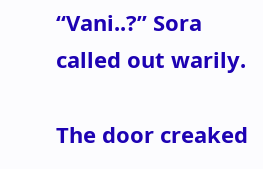“Vani..?” Sora called out warily.

The door creaked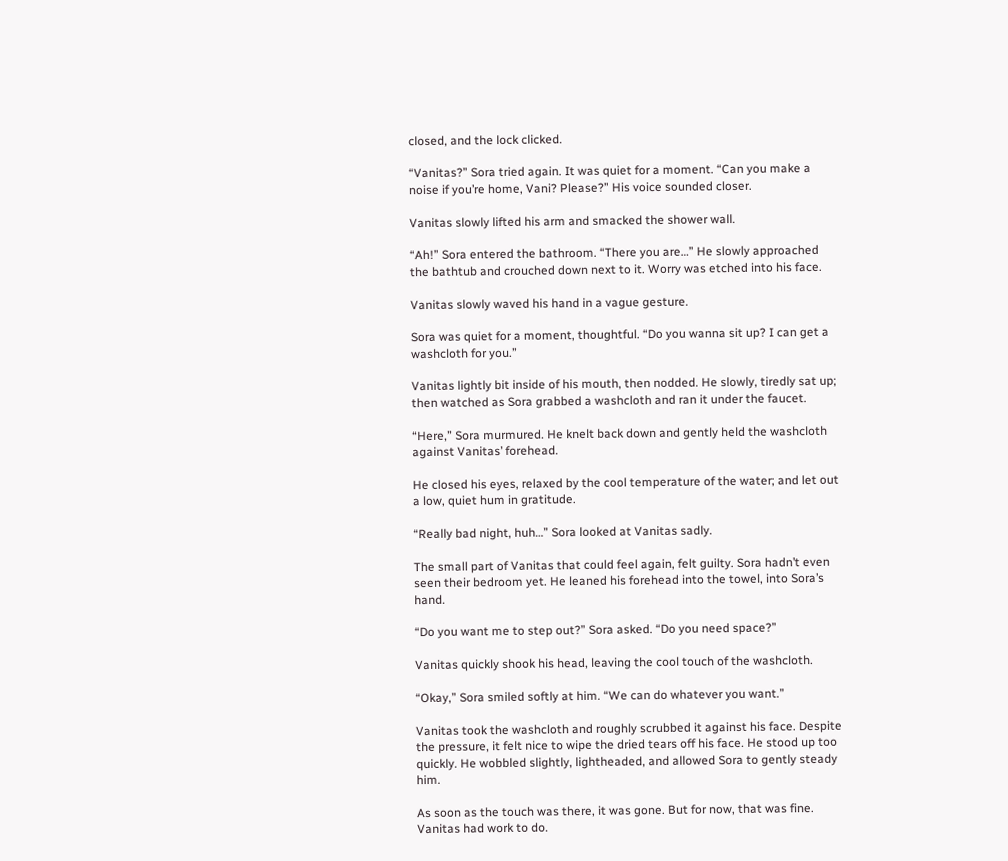closed, and the lock clicked.

“Vanitas?” Sora tried again. It was quiet for a moment. “Can you make a noise if you’re home, Vani? Please?” His voice sounded closer.

Vanitas slowly lifted his arm and smacked the shower wall.

“Ah!” Sora entered the bathroom. “There you are…” He slowly approached the bathtub and crouched down next to it. Worry was etched into his face.

Vanitas slowly waved his hand in a vague gesture.

Sora was quiet for a moment, thoughtful. “Do you wanna sit up? I can get a washcloth for you.”

Vanitas lightly bit inside of his mouth, then nodded. He slowly, tiredly sat up; then watched as Sora grabbed a washcloth and ran it under the faucet.

“Here,” Sora murmured. He knelt back down and gently held the washcloth against Vanitas’ forehead.

He closed his eyes, relaxed by the cool temperature of the water; and let out a low, quiet hum in gratitude.

“Really bad night, huh…” Sora looked at Vanitas sadly.

The small part of Vanitas that could feel again, felt guilty. Sora hadn’t even seen their bedroom yet. He leaned his forehead into the towel, into Sora’s hand.

“Do you want me to step out?” Sora asked. “Do you need space?”

Vanitas quickly shook his head, leaving the cool touch of the washcloth.

“Okay,” Sora smiled softly at him. “We can do whatever you want.”

Vanitas took the washcloth and roughly scrubbed it against his face. Despite the pressure, it felt nice to wipe the dried tears off his face. He stood up too quickly. He wobbled slightly, lightheaded, and allowed Sora to gently steady him.

As soon as the touch was there, it was gone. But for now, that was fine. Vanitas had work to do.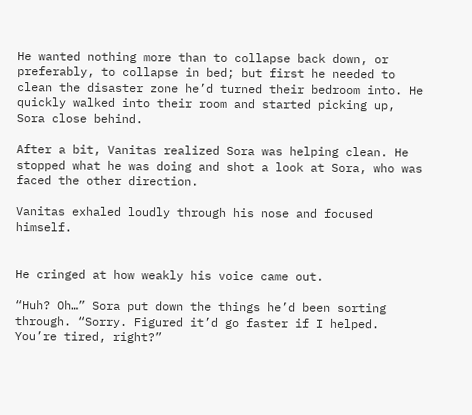He wanted nothing more than to collapse back down, or preferably, to collapse in bed; but first he needed to clean the disaster zone he’d turned their bedroom into. He quickly walked into their room and started picking up, Sora close behind.

After a bit, Vanitas realized Sora was helping clean. He stopped what he was doing and shot a look at Sora, who was faced the other direction.

Vanitas exhaled loudly through his nose and focused himself.


He cringed at how weakly his voice came out.

“Huh? Oh…” Sora put down the things he’d been sorting through. “Sorry. Figured it’d go faster if I helped. You’re tired, right?”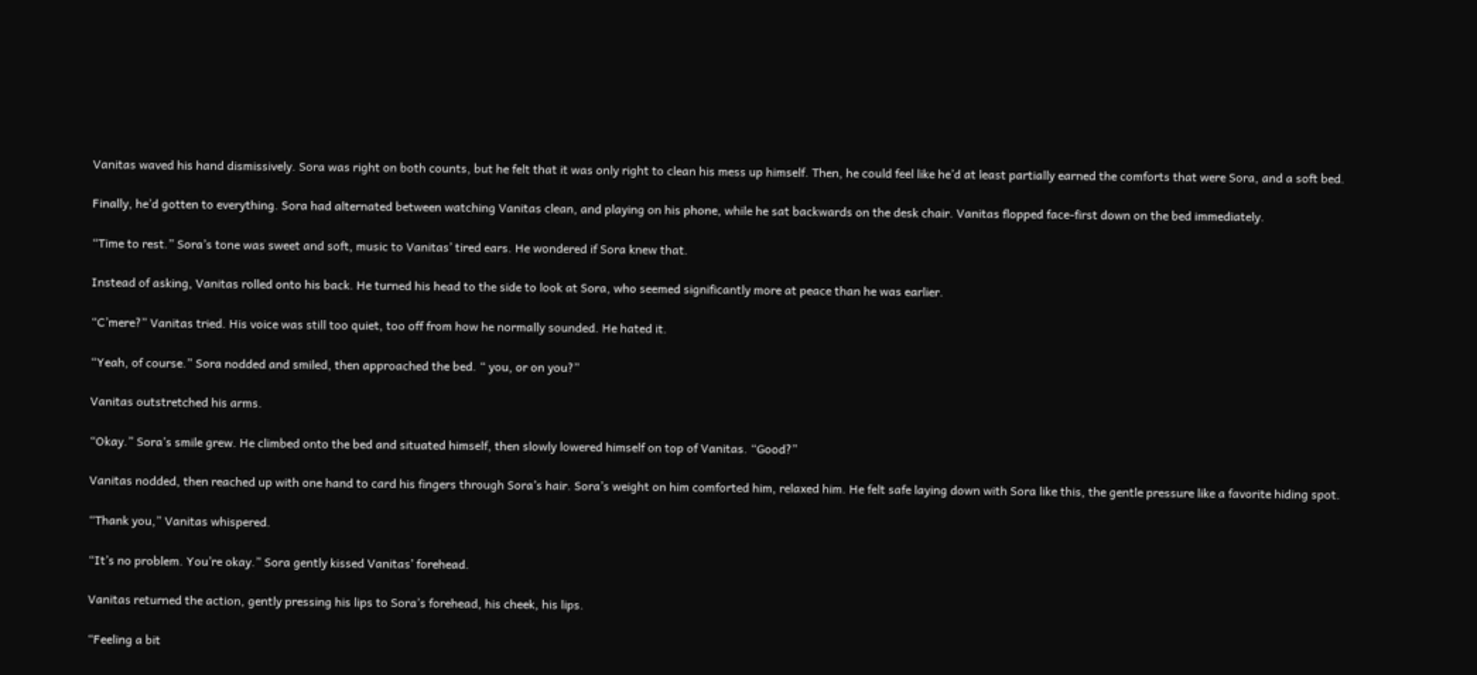Vanitas waved his hand dismissively. Sora was right on both counts, but he felt that it was only right to clean his mess up himself. Then, he could feel like he’d at least partially earned the comforts that were Sora, and a soft bed.

Finally, he’d gotten to everything. Sora had alternated between watching Vanitas clean, and playing on his phone, while he sat backwards on the desk chair. Vanitas flopped face-first down on the bed immediately.

“Time to rest.” Sora’s tone was sweet and soft, music to Vanitas’ tired ears. He wondered if Sora knew that.

Instead of asking, Vanitas rolled onto his back. He turned his head to the side to look at Sora, who seemed significantly more at peace than he was earlier.

“C’mere?” Vanitas tried. His voice was still too quiet, too off from how he normally sounded. He hated it.

“Yeah, of course.” Sora nodded and smiled, then approached the bed. “ you, or on you?”

Vanitas outstretched his arms.

“Okay.” Sora’s smile grew. He climbed onto the bed and situated himself, then slowly lowered himself on top of Vanitas. “Good?”

Vanitas nodded, then reached up with one hand to card his fingers through Sora’s hair. Sora’s weight on him comforted him, relaxed him. He felt safe laying down with Sora like this, the gentle pressure like a favorite hiding spot.

“Thank you,” Vanitas whispered.

“It’s no problem. You’re okay.” Sora gently kissed Vanitas’ forehead.

Vanitas returned the action, gently pressing his lips to Sora’s forehead, his cheek, his lips.

“Feeling a bit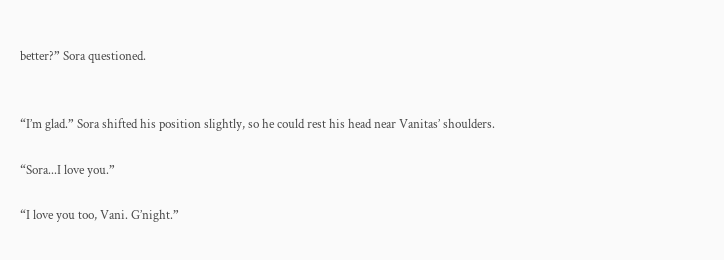better?” Sora questioned.


“I’m glad.” Sora shifted his position slightly, so he could rest his head near Vanitas’ shoulders.

“Sora...I love you.”

“I love you too, Vani. G’night.”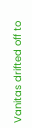Vanitas drifted off to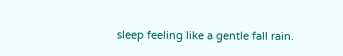sleep feeling like a gentle fall rain.